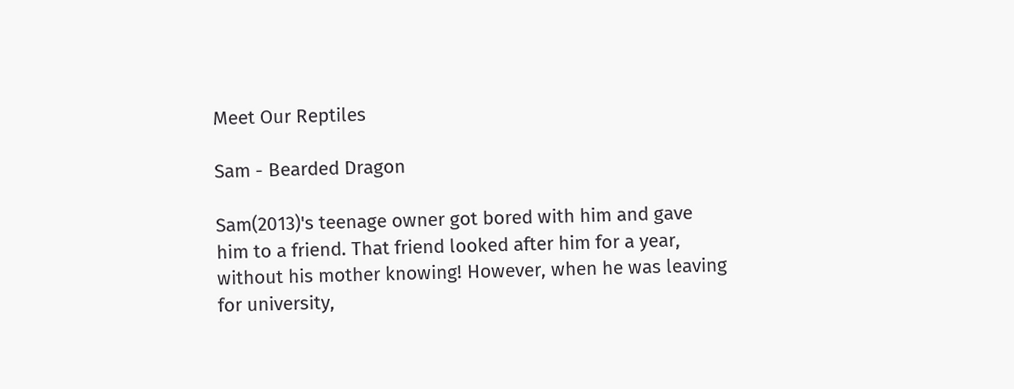Meet Our Reptiles

Sam - Bearded Dragon

Sam(2013)'s teenage owner got bored with him and gave him to a friend. That friend looked after him for a year, without his mother knowing! However, when he was leaving for university,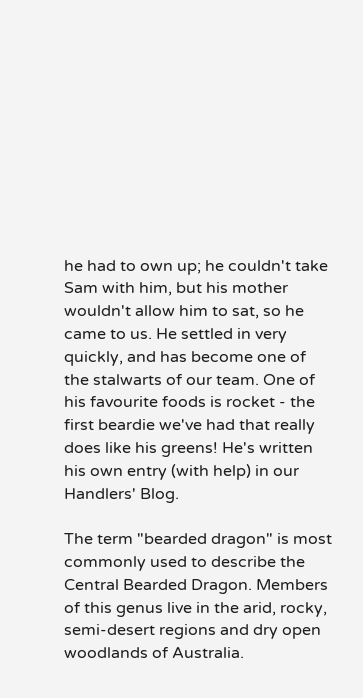he had to own up; he couldn't take Sam with him, but his mother wouldn't allow him to sat, so he came to us. He settled in very quickly, and has become one of the stalwarts of our team. One of his favourite foods is rocket - the first beardie we've had that really does like his greens! He's written his own entry (with help) in our Handlers' Blog.

The term "bearded dragon" is most commonly used to describe the Central Bearded Dragon. Members of this genus live in the arid, rocky, semi-desert regions and dry open woodlands of Australia.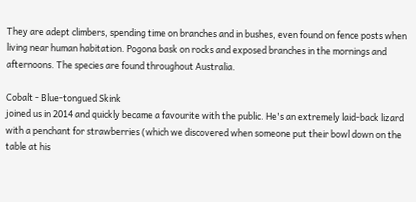They are adept climbers, spending time on branches and in bushes, even found on fence posts when living near human habitation. Pogona bask on rocks and exposed branches in the mornings and afternoons. The species are found throughout Australia.

Cobalt - Blue-tongued Skink
joined us in 2014 and quickly became a favourite with the public. He's an extremely laid-back lizard with a penchant for strawberries (which we discovered when someone put their bowl down on the table at his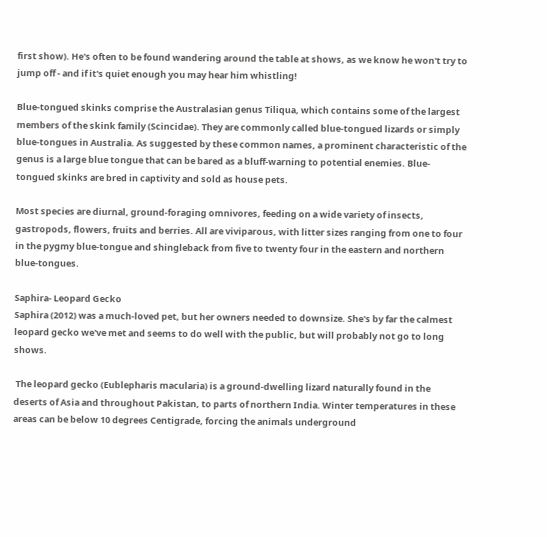first show). He's often to be found wandering around the table at shows, as we know he won't try to jump off - and if it's quiet enough you may hear him whistling!

Blue-tongued skinks comprise the Australasian genus Tiliqua, which contains some of the largest members of the skink family (Scincidae). They are commonly called blue-tongued lizards or simply blue-tongues in Australia. As suggested by these common names, a prominent characteristic of the genus is a large blue tongue that can be bared as a bluff-warning to potential enemies. Blue-tongued skinks are bred in captivity and sold as house pets.

Most species are diurnal, ground-foraging omnivores, feeding on a wide variety of insects, gastropods, flowers, fruits and berries. All are viviparous, with litter sizes ranging from one to four in the pygmy blue-tongue and shingleback from five to twenty four in the eastern and northern blue-tongues.

Saphira- Leopard Gecko
Saphira (2012) was a much-loved pet, but her owners needed to downsize. She's by far the calmest leopard gecko we've met and seems to do well with the public, but will probably not go to long shows.

 The leopard gecko (Eublepharis macularia) is a ground-dwelling lizard naturally found in the deserts of Asia and throughout Pakistan, to parts of northern India. Winter temperatures in these areas can be below 10 degrees Centigrade, forcing the animals underground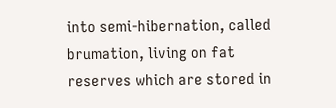into semi-hibernation, called brumation, living on fat reserves which are stored in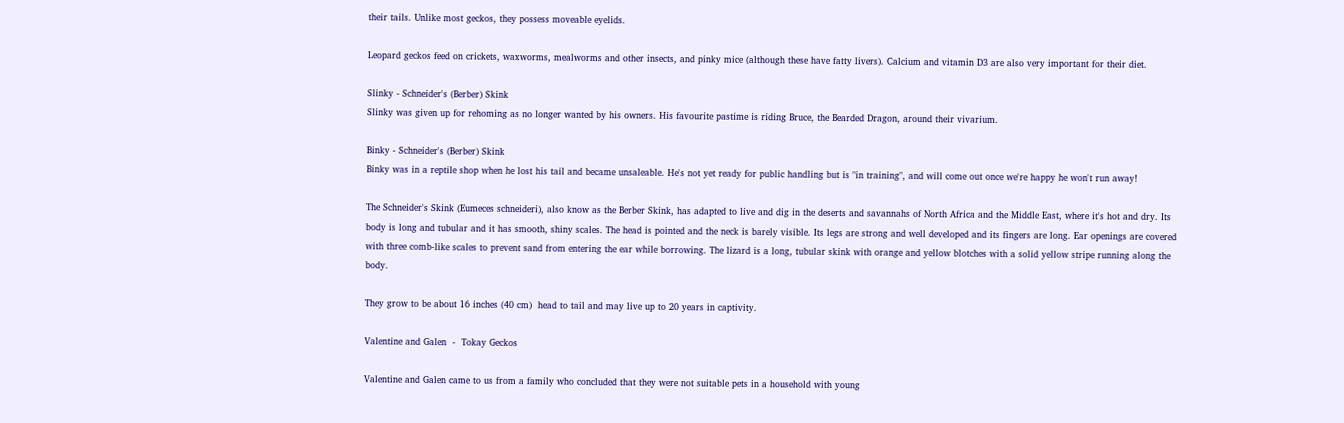their tails. Unlike most geckos, they possess moveable eyelids.

Leopard geckos feed on crickets, waxworms, mealworms and other insects, and pinky mice (although these have fatty livers). Calcium and vitamin D3 are also very important for their diet.

Slinky - Schneider's (Berber) Skink
Slinky was given up for rehoming as no longer wanted by his owners. His favourite pastime is riding Bruce, the Bearded Dragon, around their vivarium.

Binky - Schneider's (Berber) Skink
Binky was in a reptile shop when he lost his tail and became unsaleable. He's not yet ready for public handling but is "in training", and will come out once we're happy he won't run away!

The Schneider's Skink (Eumeces schneideri), also know as the Berber Skink, has adapted to live and dig in the deserts and savannahs of North Africa and the Middle East, where it's hot and dry. Its body is long and tubular and it has smooth, shiny scales. The head is pointed and the neck is barely visible. Its legs are strong and well developed and its fingers are long. Ear openings are covered with three comb-like scales to prevent sand from entering the ear while borrowing. The lizard is a long, tubular skink with orange and yellow blotches with a solid yellow stripe running along the body.

They grow to be about 16 inches (40 cm)  head to tail and may live up to 20 years in captivity.

Valentine and Galen  -  Tokay Geckos

Valentine and Galen came to us from a family who concluded that they were not suitable pets in a household with young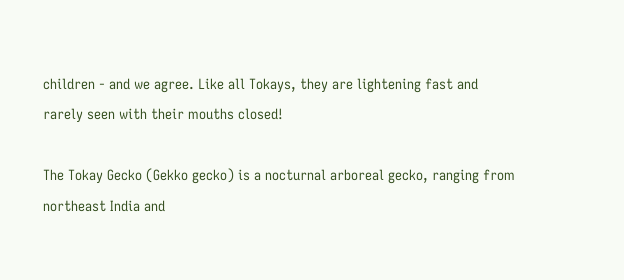children - and we agree. Like all Tokays, they are lightening fast and rarely seen with their mouths closed!

The Tokay Gecko (Gekko gecko) is a nocturnal arboreal gecko, ranging from northeast India and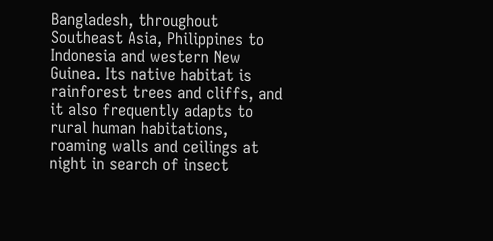Bangladesh, throughout Southeast Asia, Philippines to Indonesia and western New Guinea. Its native habitat is rainforest trees and cliffs, and it also frequently adapts to rural human habitations, roaming walls and ceilings at night in search of insect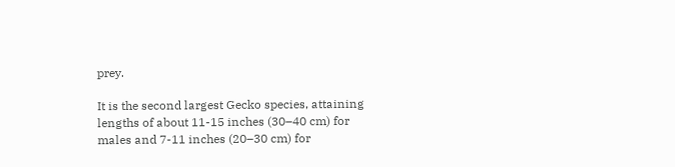prey.

It is the second largest Gecko species, attaining lengths of about 11-15 inches (30–40 cm) for males and 7-11 inches (20–30 cm) for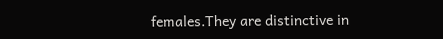females.They are distinctive in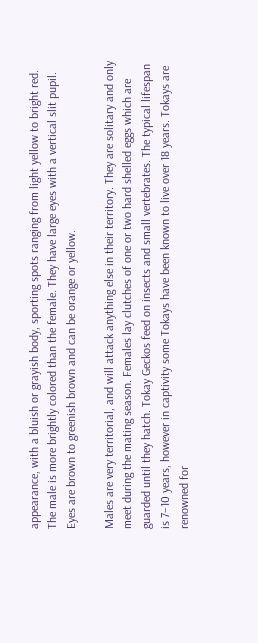appearance, with a bluish or grayish body, sporting spots ranging from light yellow to bright red. The male is more brightly colored than the female. They have large eyes with a vertical slit pupil. Eyes are brown to greenish brown and can be orange or yellow.

Males are very territorial, and will attack anything else in their territory. They are solitary and only meet during the mating season. Females lay clutches of one or two hard shelled eggs which are guarded until they hatch. Tokay Geckos feed on insects and small vertebrates. The typical lifespan is 7–10 years, however in captivity some Tokays have been known to live over 18 years. Tokays are renowned for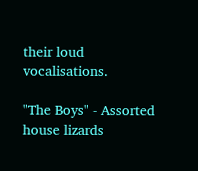their loud vocalisations.

"The Boys" - Assorted house lizards